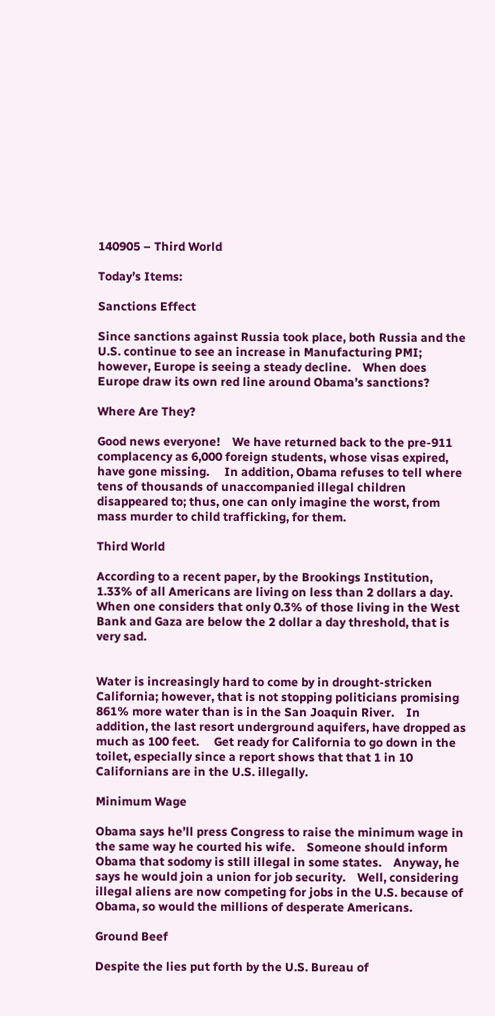140905 – Third World

Today’s Items:

Sanctions Effect

Since sanctions against Russia took place, both Russia and the U.S. continue to see an increase in Manufacturing PMI; however, Europe is seeing a steady decline.    When does Europe draw its own red line around Obama’s sanctions?

Where Are They?

Good news everyone!    We have returned back to the pre-911 complacency as 6,000 foreign students, whose visas expired, have gone missing.     In addition, Obama refuses to tell where tens of thousands of unaccompanied illegal children disappeared to; thus, one can only imagine the worst, from mass murder to child trafficking, for them.

Third World

According to a recent paper, by the Brookings Institution, 1.33% of all Americans are living on less than 2 dollars a day.   When one considers that only 0.3% of those living in the West Bank and Gaza are below the 2 dollar a day threshold, that is very sad.


Water is increasingly hard to come by in drought-stricken California; however, that is not stopping politicians promising 861% more water than is in the San Joaquin River.    In addition, the last resort underground aquifers, have dropped as much as 100 feet.     Get ready for California to go down in the toilet, especially since a report shows that that 1 in 10 Californians are in the U.S. illegally.

Minimum Wage

Obama says he’ll press Congress to raise the minimum wage in the same way he courted his wife.    Someone should inform Obama that sodomy is still illegal in some states.    Anyway, he says he would join a union for job security.    Well, considering illegal aliens are now competing for jobs in the U.S. because of Obama, so would the millions of desperate Americans.

Ground Beef

Despite the lies put forth by the U.S. Bureau of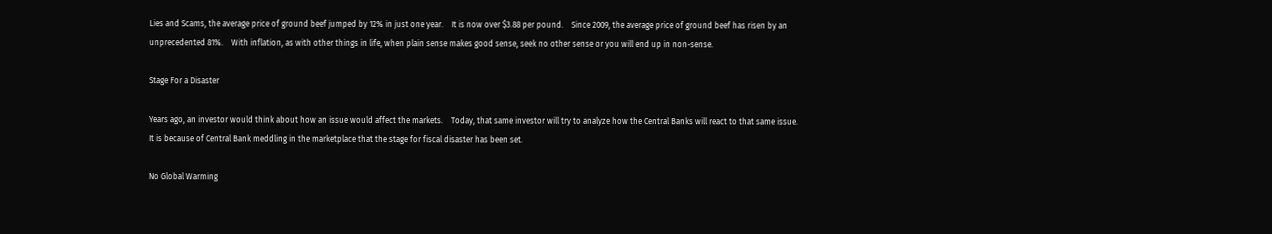Lies and Scams, the average price of ground beef jumped by 12% in just one year.    It is now over $3.88 per pound.    Since 2009, the average price of ground beef has risen by an unprecedented 81%.    With inflation, as with other things in life, when plain sense makes good sense, seek no other sense or you will end up in non-sense.

Stage For a Disaster

Years ago, an investor would think about how an issue would affect the markets.    Today, that same investor will try to analyze how the Central Banks will react to that same issue.    It is because of Central Bank meddling in the marketplace that the stage for fiscal disaster has been set.

No Global Warming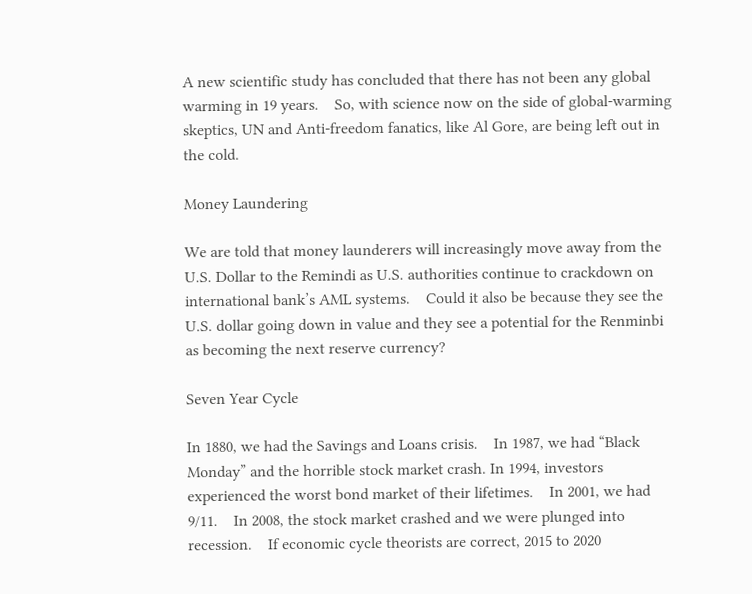A new scientific study has concluded that there has not been any global warming in 19 years.    So, with science now on the side of global-warming skeptics, UN and Anti-freedom fanatics, like Al Gore, are being left out in the cold.

Money Laundering

We are told that money launderers will increasingly move away from the U.S. Dollar to the Remindi as U.S. authorities continue to crackdown on international bank’s AML systems.    Could it also be because they see the U.S. dollar going down in value and they see a potential for the Renminbi as becoming the next reserve currency?

Seven Year Cycle

In 1880, we had the Savings and Loans crisis.    In 1987, we had “Black Monday” and the horrible stock market crash. In 1994, investors experienced the worst bond market of their lifetimes.    In 2001, we had 9/11.    In 2008, the stock market crashed and we were plunged into recession.    If economic cycle theorists are correct, 2015 to 2020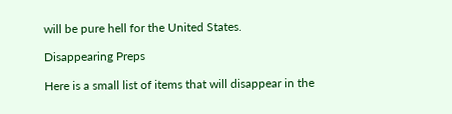will be pure hell for the United States.

Disappearing Preps

Here is a small list of items that will disappear in the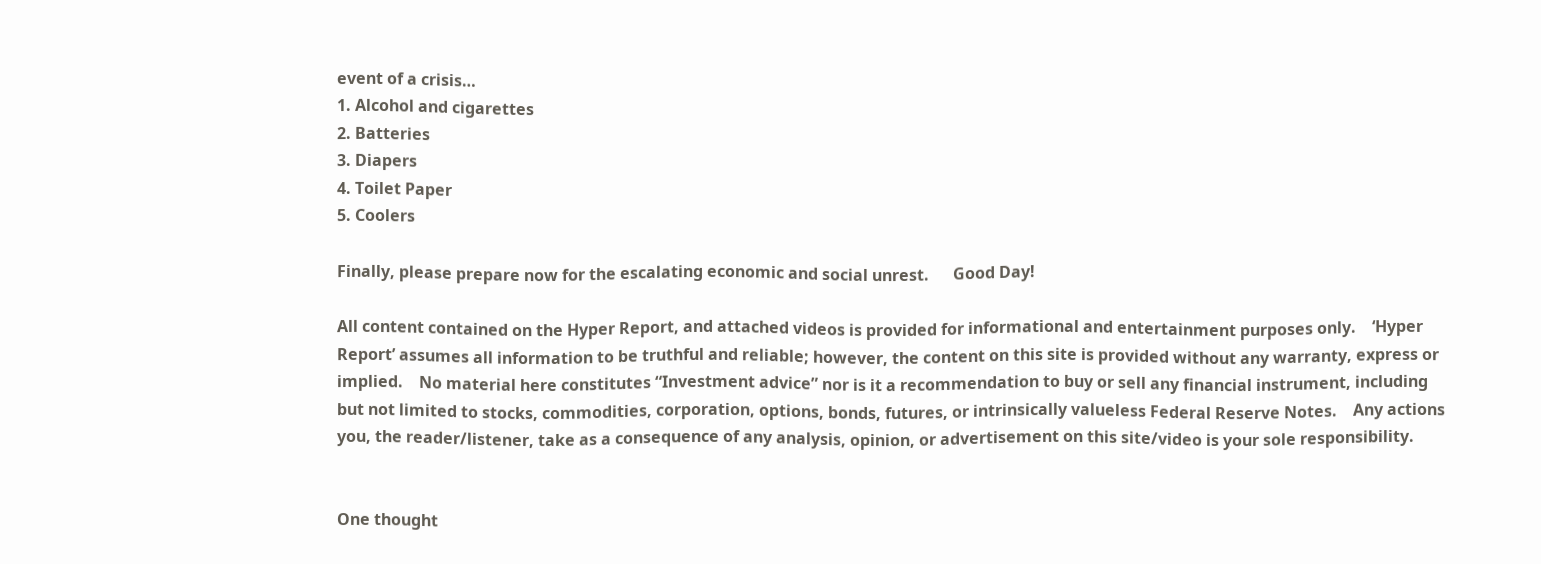event of a crisis…
1. Alcohol and cigarettes
2. Batteries
3. Diapers
4. Toilet Paper
5. Coolers

Finally, please prepare now for the escalating economic and social unrest.      Good Day!

All content contained on the Hyper Report, and attached videos is provided for informational and entertainment purposes only.    ‘Hyper Report’ assumes all information to be truthful and reliable; however, the content on this site is provided without any warranty, express or implied.    No material here constitutes “Investment advice” nor is it a recommendation to buy or sell any financial instrument, including but not limited to stocks, commodities, corporation, options, bonds, futures, or intrinsically valueless Federal Reserve Notes.    Any actions you, the reader/listener, take as a consequence of any analysis, opinion, or advertisement on this site/video is your sole responsibility.


One thought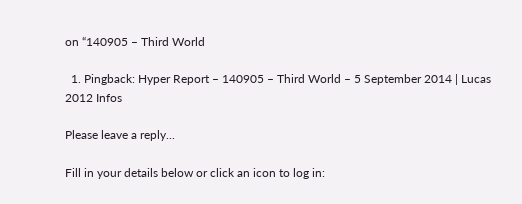on “140905 – Third World

  1. Pingback: Hyper Report – 140905 – Third World – 5 September 2014 | Lucas 2012 Infos

Please leave a reply...

Fill in your details below or click an icon to log in: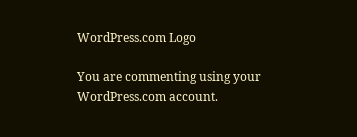WordPress.com Logo

You are commenting using your WordPress.com account.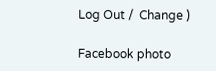Log Out /  Change )

Facebook photo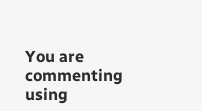You are commenting using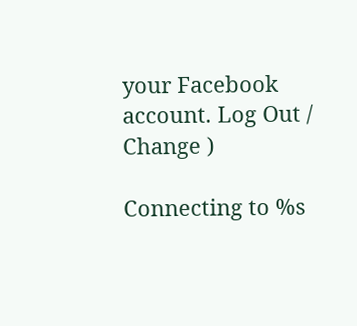your Facebook account. Log Out /  Change )

Connecting to %s